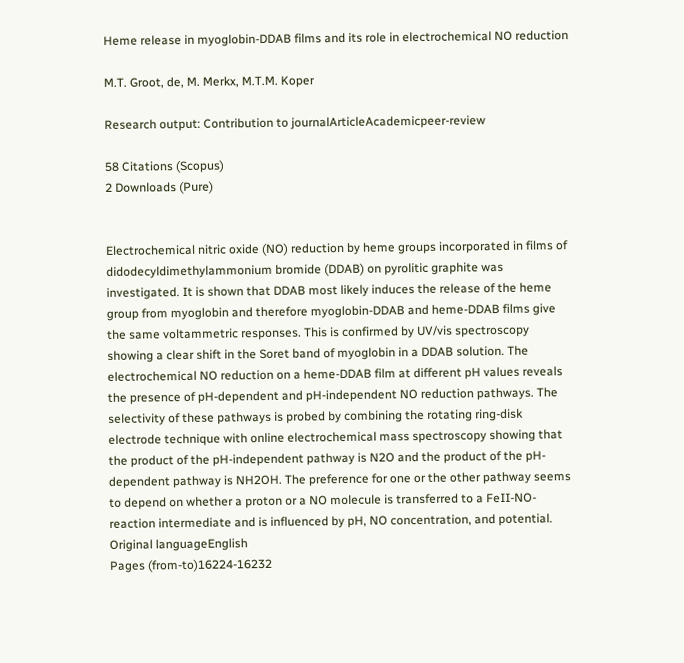Heme release in myoglobin-DDAB films and its role in electrochemical NO reduction

M.T. Groot, de, M. Merkx, M.T.M. Koper

Research output: Contribution to journalArticleAcademicpeer-review

58 Citations (Scopus)
2 Downloads (Pure)


Electrochemical nitric oxide (NO) reduction by heme groups incorporated in films of didodecyldimethylammonium bromide (DDAB) on pyrolitic graphite was investigated. It is shown that DDAB most likely induces the release of the heme group from myoglobin and therefore myoglobin-DDAB and heme-DDAB films give the same voltammetric responses. This is confirmed by UV/vis spectroscopy showing a clear shift in the Soret band of myoglobin in a DDAB solution. The electrochemical NO reduction on a heme-DDAB film at different pH values reveals the presence of pH-dependent and pH-independent NO reduction pathways. The selectivity of these pathways is probed by combining the rotating ring-disk electrode technique with online electrochemical mass spectroscopy showing that the product of the pH-independent pathway is N2O and the product of the pH-dependent pathway is NH2OH. The preference for one or the other pathway seems to depend on whether a proton or a NO molecule is transferred to a FeII-NO- reaction intermediate and is influenced by pH, NO concentration, and potential.
Original languageEnglish
Pages (from-to)16224-16232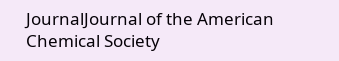JournalJournal of the American Chemical Society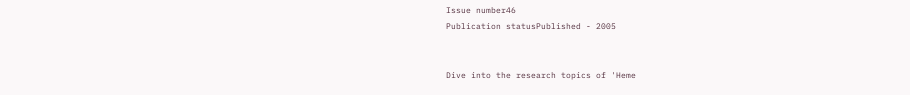Issue number46
Publication statusPublished - 2005


Dive into the research topics of 'Heme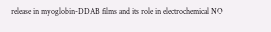release in myoglobin-DDAB films and its role in electrochemical NO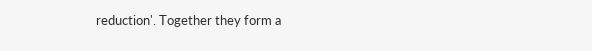reduction'. Together they form a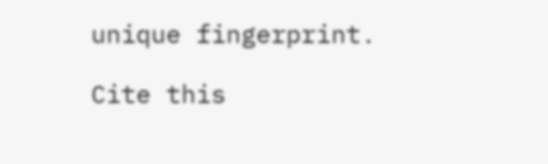unique fingerprint.

Cite this